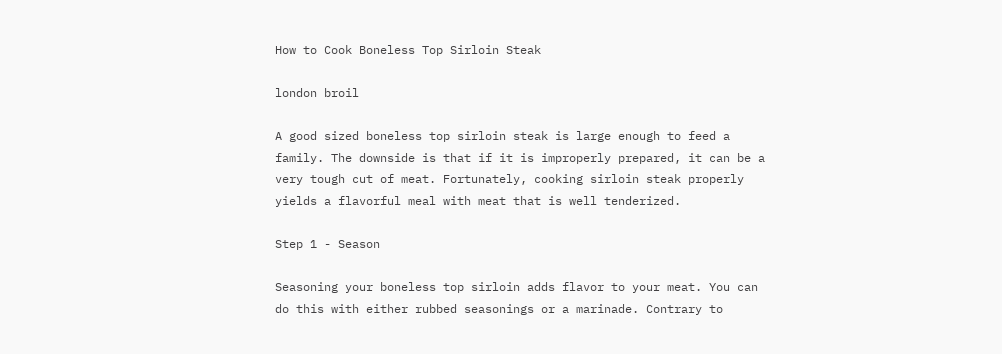How to Cook Boneless Top Sirloin Steak

london broil

A good sized boneless top sirloin steak is large enough to feed a family. The downside is that if it is improperly prepared, it can be a very tough cut of meat. Fortunately, cooking sirloin steak properly yields a flavorful meal with meat that is well tenderized.

Step 1 - Season

Seasoning your boneless top sirloin adds flavor to your meat. You can do this with either rubbed seasonings or a marinade. Contrary to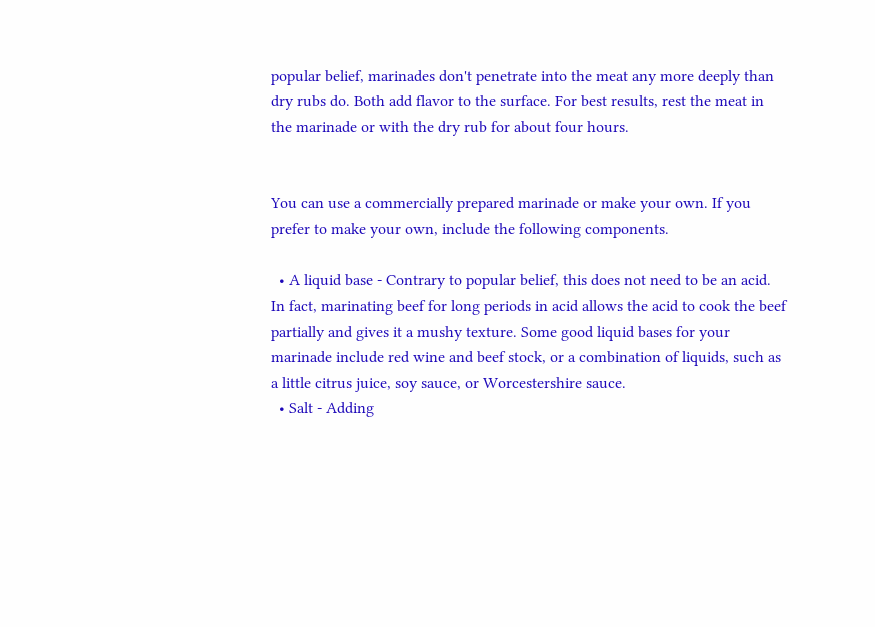popular belief, marinades don't penetrate into the meat any more deeply than dry rubs do. Both add flavor to the surface. For best results, rest the meat in the marinade or with the dry rub for about four hours.


You can use a commercially prepared marinade or make your own. If you prefer to make your own, include the following components.

  • A liquid base - Contrary to popular belief, this does not need to be an acid. In fact, marinating beef for long periods in acid allows the acid to cook the beef partially and gives it a mushy texture. Some good liquid bases for your marinade include red wine and beef stock, or a combination of liquids, such as a little citrus juice, soy sauce, or Worcestershire sauce.
  • Salt - Adding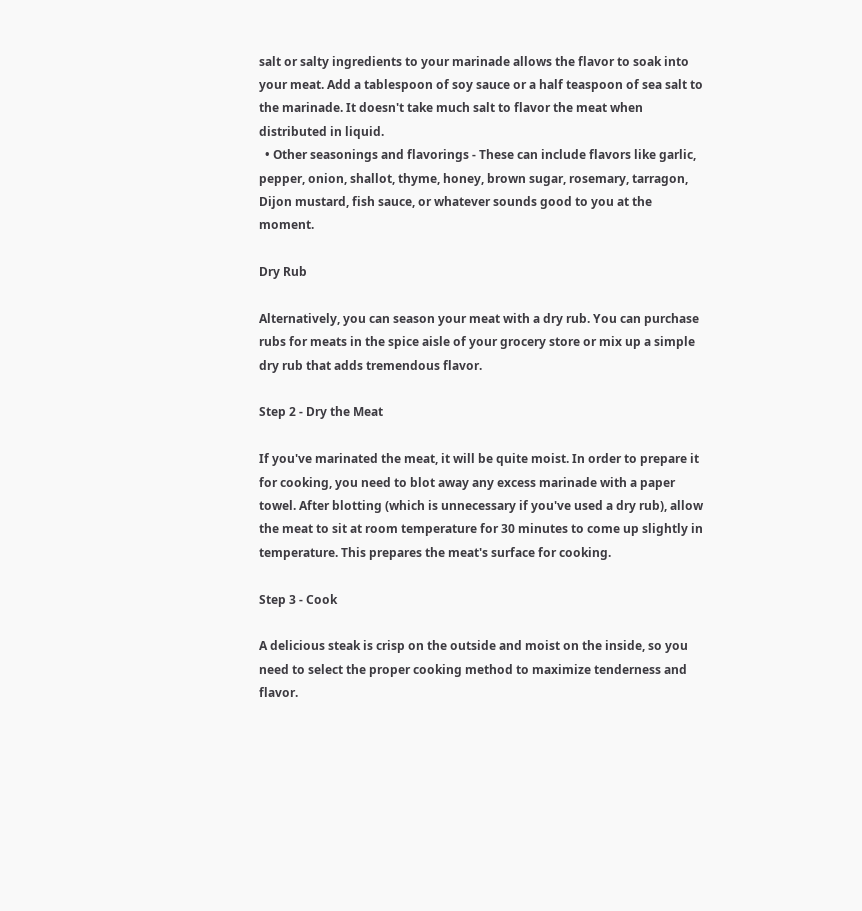salt or salty ingredients to your marinade allows the flavor to soak into your meat. Add a tablespoon of soy sauce or a half teaspoon of sea salt to the marinade. It doesn't take much salt to flavor the meat when distributed in liquid.
  • Other seasonings and flavorings - These can include flavors like garlic, pepper, onion, shallot, thyme, honey, brown sugar, rosemary, tarragon, Dijon mustard, fish sauce, or whatever sounds good to you at the moment.

Dry Rub

Alternatively, you can season your meat with a dry rub. You can purchase rubs for meats in the spice aisle of your grocery store or mix up a simple dry rub that adds tremendous flavor.

Step 2 - Dry the Meat

If you've marinated the meat, it will be quite moist. In order to prepare it for cooking, you need to blot away any excess marinade with a paper towel. After blotting (which is unnecessary if you've used a dry rub), allow the meat to sit at room temperature for 30 minutes to come up slightly in temperature. This prepares the meat's surface for cooking.

Step 3 - Cook

A delicious steak is crisp on the outside and moist on the inside, so you need to select the proper cooking method to maximize tenderness and flavor.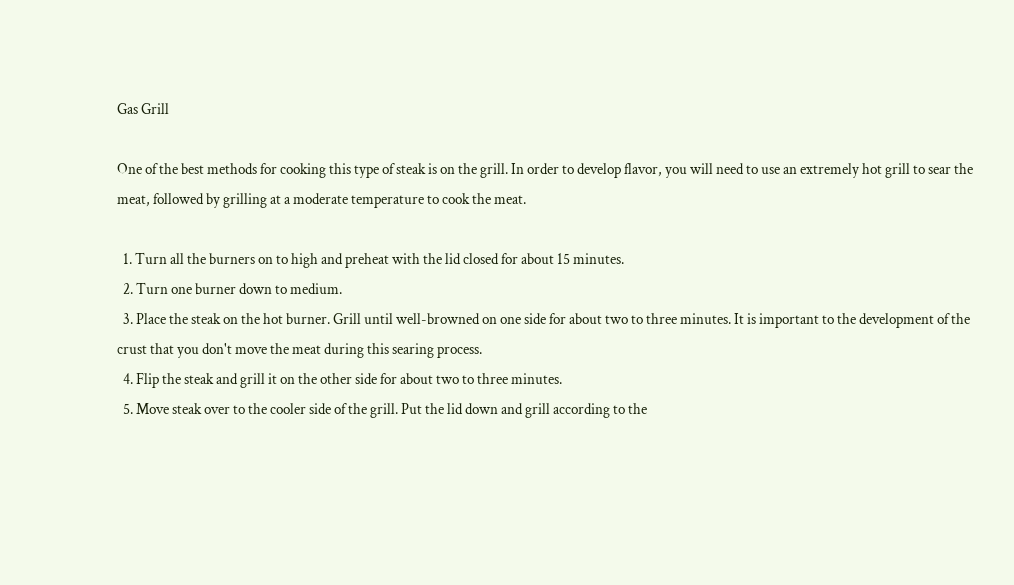Gas Grill

One of the best methods for cooking this type of steak is on the grill. In order to develop flavor, you will need to use an extremely hot grill to sear the meat, followed by grilling at a moderate temperature to cook the meat.

  1. Turn all the burners on to high and preheat with the lid closed for about 15 minutes.
  2. Turn one burner down to medium.
  3. Place the steak on the hot burner. Grill until well-browned on one side for about two to three minutes. It is important to the development of the crust that you don't move the meat during this searing process.
  4. Flip the steak and grill it on the other side for about two to three minutes.
  5. Move steak over to the cooler side of the grill. Put the lid down and grill according to the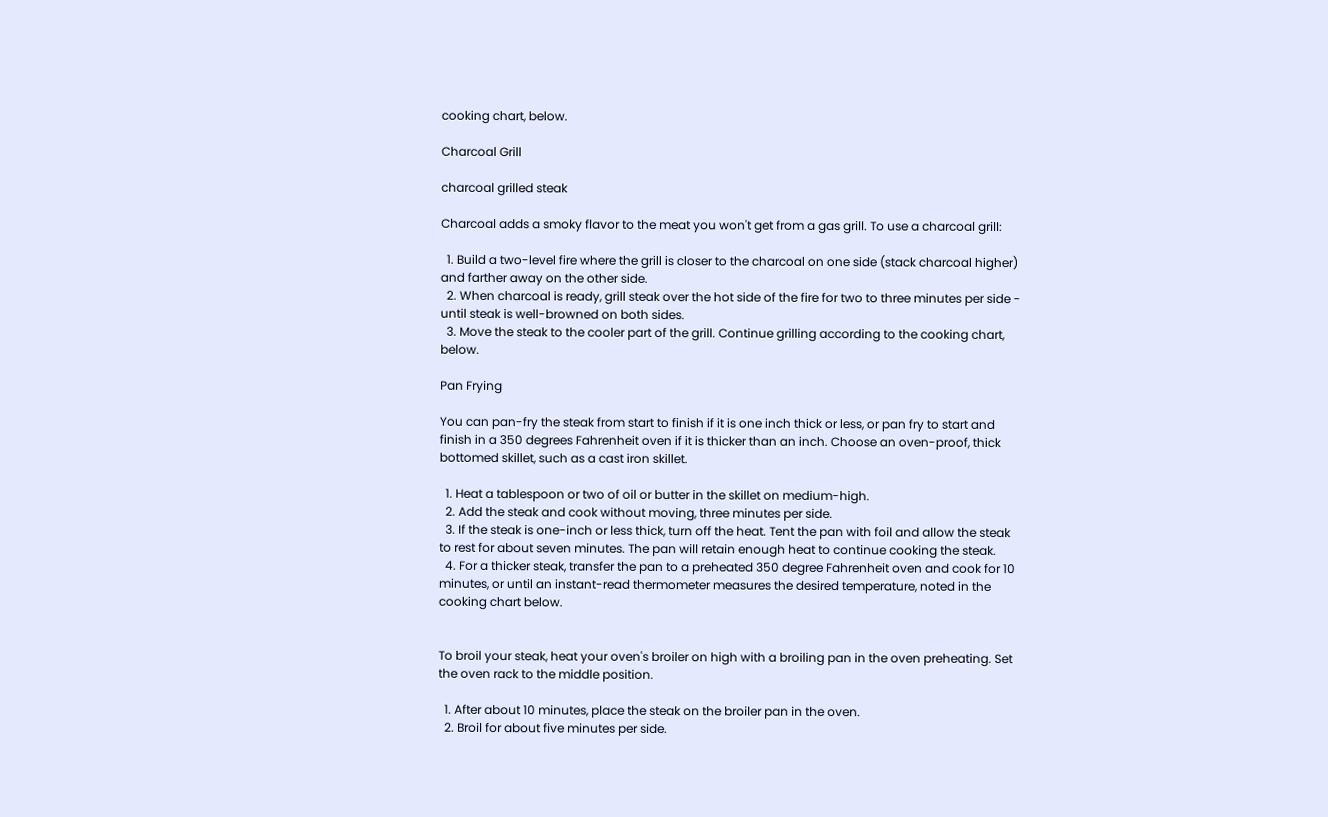cooking chart, below.

Charcoal Grill

charcoal grilled steak

Charcoal adds a smoky flavor to the meat you won't get from a gas grill. To use a charcoal grill:

  1. Build a two-level fire where the grill is closer to the charcoal on one side (stack charcoal higher) and farther away on the other side.
  2. When charcoal is ready, grill steak over the hot side of the fire for two to three minutes per side - until steak is well-browned on both sides.
  3. Move the steak to the cooler part of the grill. Continue grilling according to the cooking chart, below.

Pan Frying

You can pan-fry the steak from start to finish if it is one inch thick or less, or pan fry to start and finish in a 350 degrees Fahrenheit oven if it is thicker than an inch. Choose an oven-proof, thick bottomed skillet, such as a cast iron skillet.

  1. Heat a tablespoon or two of oil or butter in the skillet on medium-high.
  2. Add the steak and cook without moving, three minutes per side.
  3. If the steak is one-inch or less thick, turn off the heat. Tent the pan with foil and allow the steak to rest for about seven minutes. The pan will retain enough heat to continue cooking the steak.
  4. For a thicker steak, transfer the pan to a preheated 350 degree Fahrenheit oven and cook for 10 minutes, or until an instant-read thermometer measures the desired temperature, noted in the cooking chart below.


To broil your steak, heat your oven's broiler on high with a broiling pan in the oven preheating. Set the oven rack to the middle position.

  1. After about 10 minutes, place the steak on the broiler pan in the oven.
  2. Broil for about five minutes per side.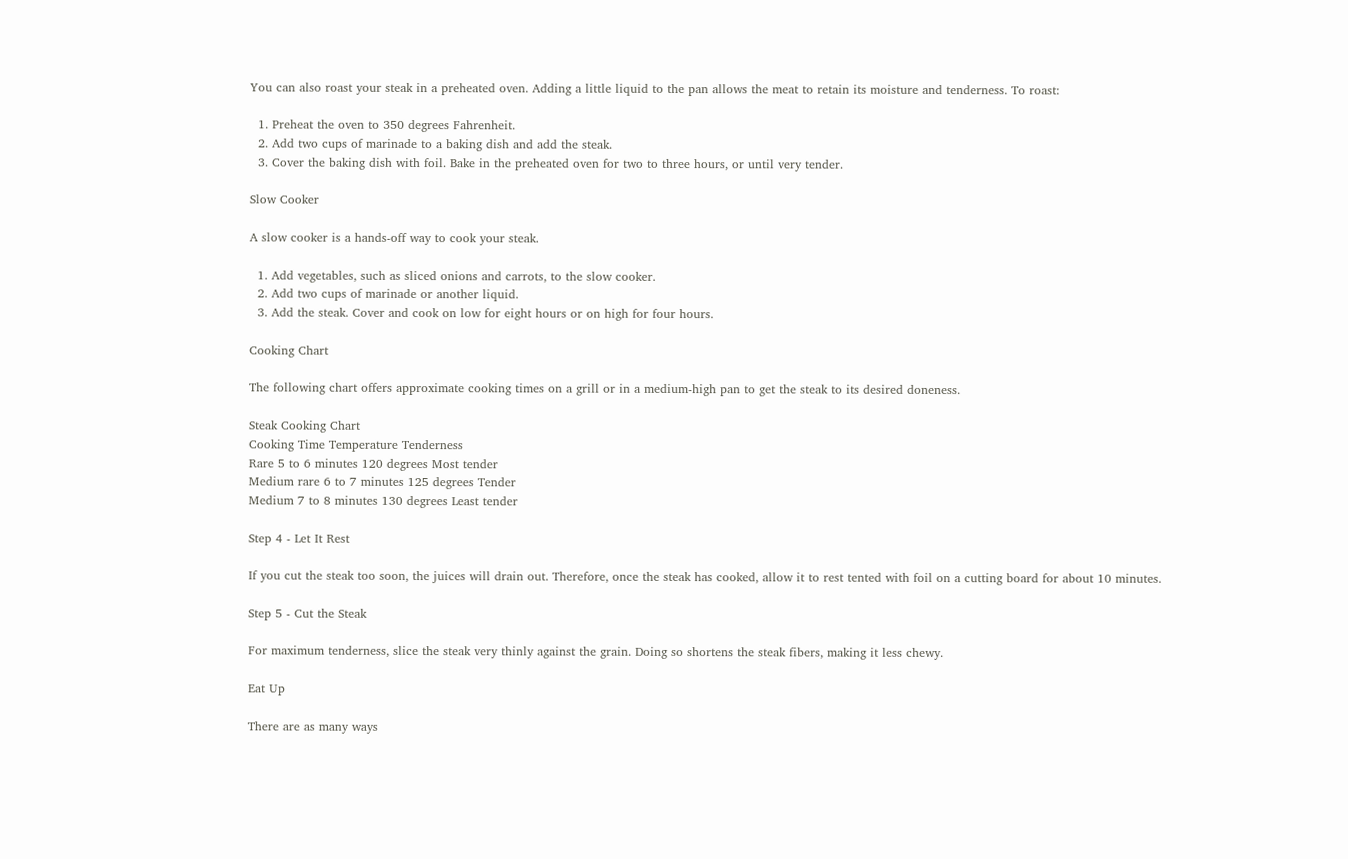You can also roast your steak in a preheated oven. Adding a little liquid to the pan allows the meat to retain its moisture and tenderness. To roast:

  1. Preheat the oven to 350 degrees Fahrenheit.
  2. Add two cups of marinade to a baking dish and add the steak.
  3. Cover the baking dish with foil. Bake in the preheated oven for two to three hours, or until very tender.

Slow Cooker

A slow cooker is a hands-off way to cook your steak.

  1. Add vegetables, such as sliced onions and carrots, to the slow cooker.
  2. Add two cups of marinade or another liquid.
  3. Add the steak. Cover and cook on low for eight hours or on high for four hours.

Cooking Chart

The following chart offers approximate cooking times on a grill or in a medium-high pan to get the steak to its desired doneness.

Steak Cooking Chart
Cooking Time Temperature Tenderness
Rare 5 to 6 minutes 120 degrees Most tender
Medium rare 6 to 7 minutes 125 degrees Tender
Medium 7 to 8 minutes 130 degrees Least tender

Step 4 - Let It Rest

If you cut the steak too soon, the juices will drain out. Therefore, once the steak has cooked, allow it to rest tented with foil on a cutting board for about 10 minutes.

Step 5 - Cut the Steak

For maximum tenderness, slice the steak very thinly against the grain. Doing so shortens the steak fibers, making it less chewy.

Eat Up

There are as many ways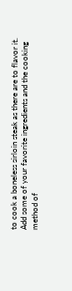to cook a boneless sirloin steak as there are to flavor it. Add some of your favorite ingredients and the cooking method of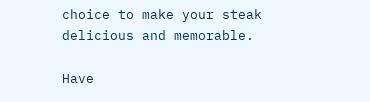choice to make your steak delicious and memorable.

Have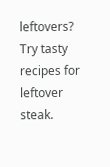leftovers? Try tasty recipes for leftover steak.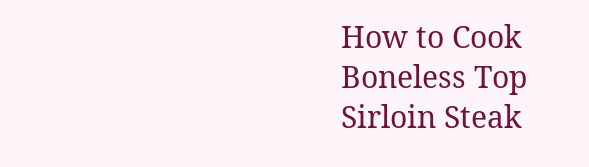How to Cook Boneless Top Sirloin Steak